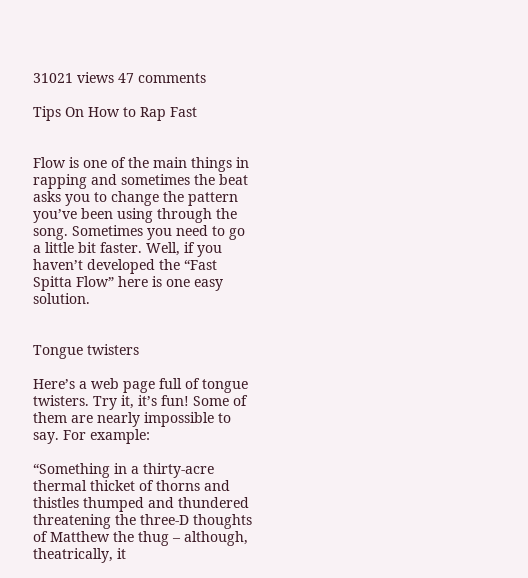31021 views 47 comments

Tips On How to Rap Fast


Flow is one of the main things in rapping and sometimes the beat asks you to change the pattern you’ve been using through the song. Sometimes you need to go a little bit faster. Well, if you haven’t developed the “Fast Spitta Flow” here is one easy solution.


Tongue twisters

Here’s a web page full of tongue twisters. Try it, it’s fun! Some of them are nearly impossible to say. For example:

“Something in a thirty-acre thermal thicket of thorns and thistles thumped and thundered threatening the three-D thoughts of Matthew the thug – although, theatrically, it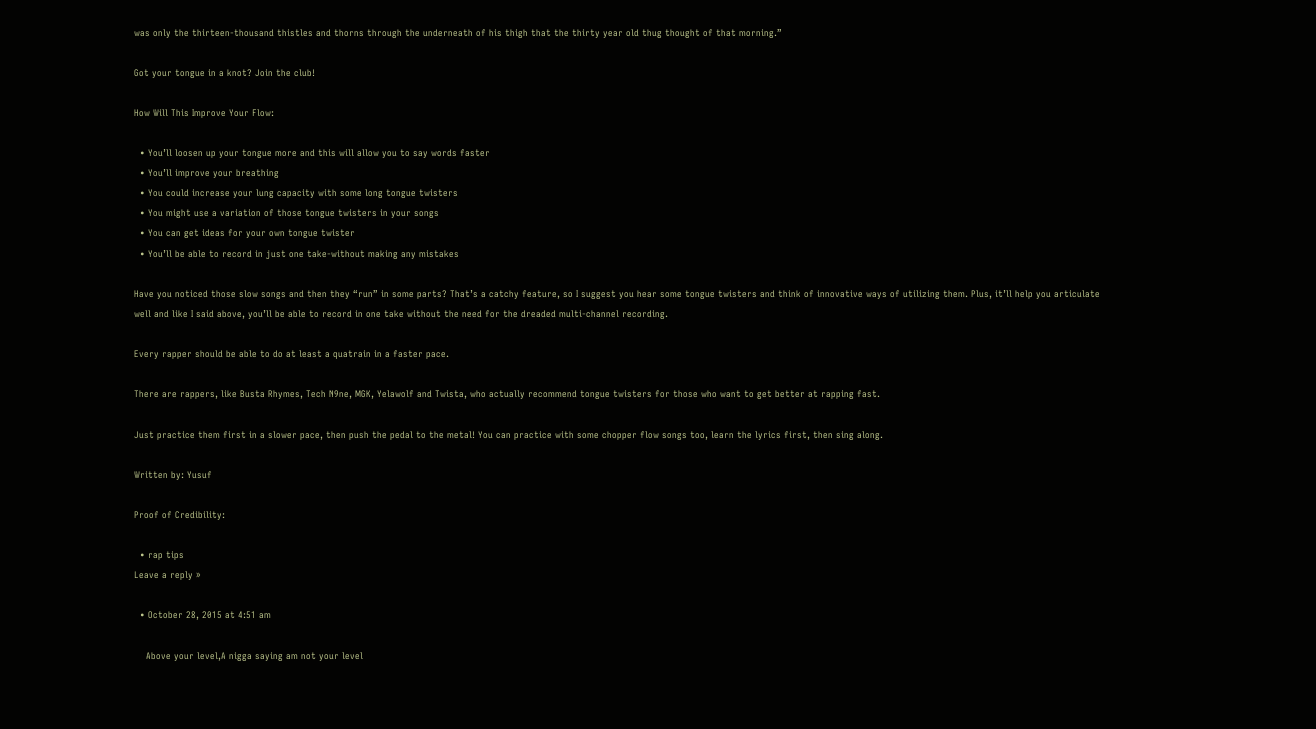was only the thirteen-thousand thistles and thorns through the underneath of his thigh that the thirty year old thug thought of that morning.”

Got your tongue in a knot? Join the club!

How Will This Improve Your Flow:

  • You’ll loosen up your tongue more and this will allow you to say words faster
  • You’ll improve your breathing
  • You could increase your lung capacity with some long tongue twisters
  • You might use a variation of those tongue twisters in your songs
  • You can get ideas for your own tongue twister
  • You’ll be able to record in just one take-without making any mistakes

Have you noticed those slow songs and then they “run” in some parts? That’s a catchy feature, so I suggest you hear some tongue twisters and think of innovative ways of utilizing them. Plus, it’ll help you articulate well and like I said above, you’ll be able to record in one take without the need for the dreaded multi-channel recording.

Every rapper should be able to do at least a quatrain in a faster pace.

There are rappers, like Busta Rhymes, Tech N9ne, MGK, Yelawolf and Twista, who actually recommend tongue twisters for those who want to get better at rapping fast.

Just practice them first in a slower pace, then push the pedal to the metal! You can practice with some chopper flow songs too, learn the lyrics first, then sing along.

Written by: Yusuf

Proof of Credibility:

  • rap tips
Leave a reply »

  • October 28, 2015 at 4:51 am

    Above your level,A nigga saying am not your level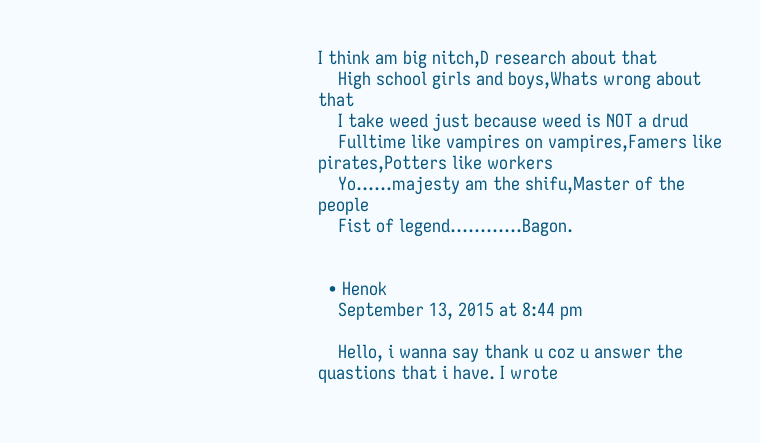I think am big nitch,D research about that
    High school girls and boys,Whats wrong about that
    I take weed just because weed is NOT a drud
    Fulltime like vampires on vampires,Famers like pirates,Potters like workers
    Yo……majesty am the shifu,Master of the people
    Fist of legend…………Bagon.


  • Henok
    September 13, 2015 at 8:44 pm

    Hello, i wanna say thank u coz u answer the quastions that i have. I wrote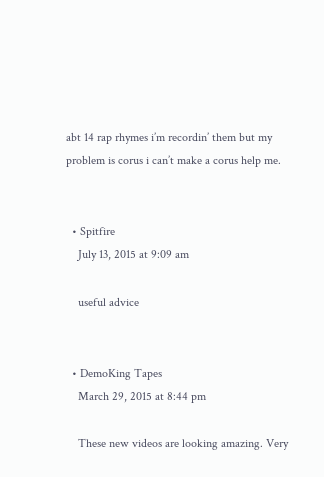abt 14 rap rhymes i’m recordin’ them but my problem is corus i can’t make a corus help me.


  • Spitfire
    July 13, 2015 at 9:09 am

    useful advice


  • DemoKing Tapes
    March 29, 2015 at 8:44 pm

    These new videos are looking amazing. Very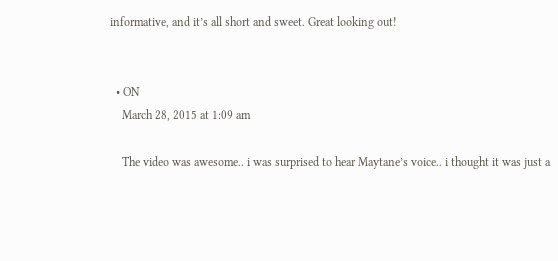informative, and it’s all short and sweet. Great looking out!


  • ON
    March 28, 2015 at 1:09 am

    The video was awesome.. i was surprised to hear Maytane’s voice.. i thought it was just a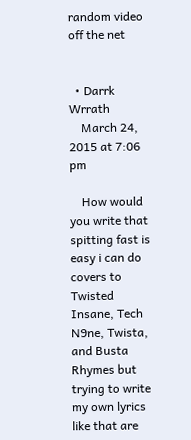random video off the net


  • Darrk Wrrath
    March 24, 2015 at 7:06 pm

    How would you write that spitting fast is easy i can do covers to Twisted Insane, Tech N9ne, Twista, and Busta Rhymes but trying to write my own lyrics like that are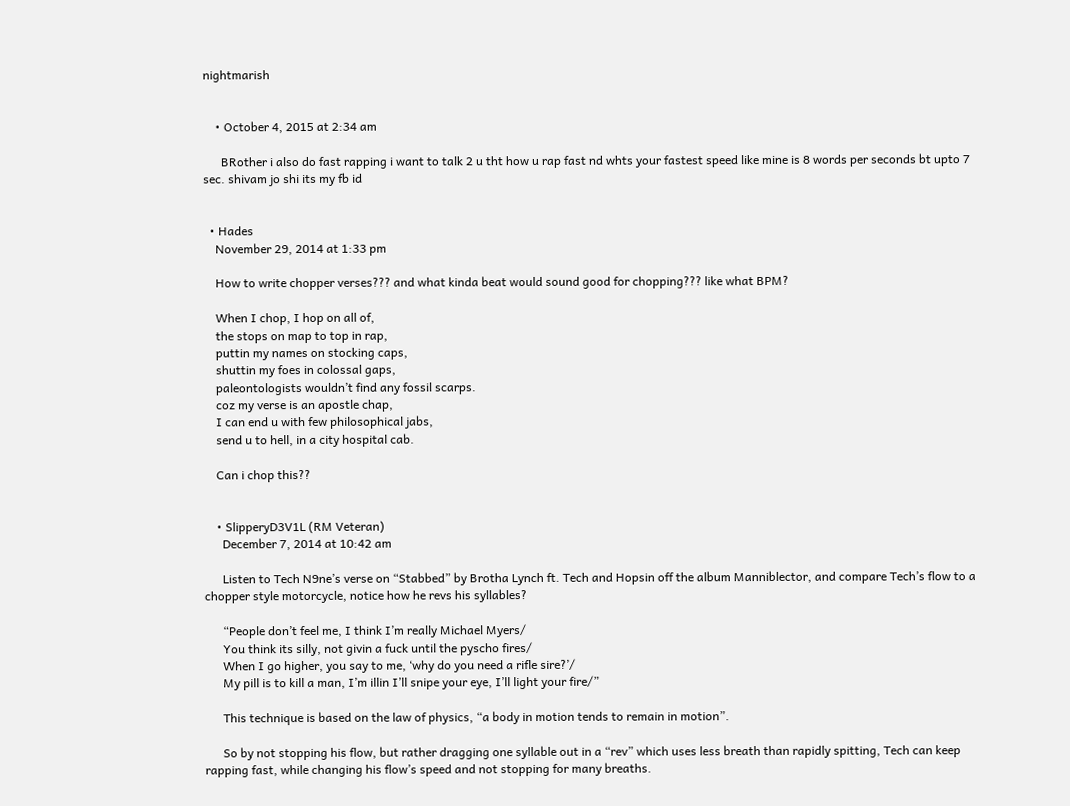nightmarish


    • October 4, 2015 at 2:34 am

      BRother i also do fast rapping i want to talk 2 u tht how u rap fast nd whts your fastest speed like mine is 8 words per seconds bt upto 7 sec. shivam jo shi its my fb id


  • Hades
    November 29, 2014 at 1:33 pm

    How to write chopper verses??? and what kinda beat would sound good for chopping??? like what BPM?

    When I chop, I hop on all of,
    the stops on map to top in rap,
    puttin my names on stocking caps,
    shuttin my foes in colossal gaps,
    paleontologists wouldn’t find any fossil scarps.
    coz my verse is an apostle chap,
    I can end u with few philosophical jabs,
    send u to hell, in a city hospital cab.

    Can i chop this??


    • SlipperyD3V1L (RM Veteran)
      December 7, 2014 at 10:42 am

      Listen to Tech N9ne’s verse on “Stabbed” by Brotha Lynch ft. Tech and Hopsin off the album Manniblector, and compare Tech’s flow to a chopper style motorcycle, notice how he revs his syllables?

      “People don’t feel me, I think I’m really Michael Myers/
      You think its silly, not givin a fuck until the pyscho fires/
      When I go higher, you say to me, ‘why do you need a rifle sire?’/
      My pill is to kill a man, I’m illin I’ll snipe your eye, I’ll light your fire/”

      This technique is based on the law of physics, “a body in motion tends to remain in motion”.

      So by not stopping his flow, but rather dragging one syllable out in a “rev” which uses less breath than rapidly spitting, Tech can keep rapping fast, while changing his flow’s speed and not stopping for many breaths.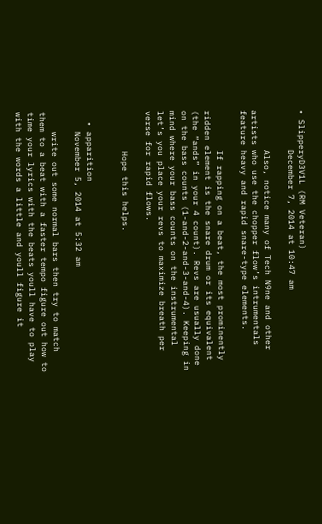• SlipperyD3V1L (RM Veteran)
        December 7, 2014 at 10:47 am

        Also, notice many of Tech N9ne and other artists who use the chopper flow’s intrumentals feature heavy and rapid snare-type elements.

        If rapping on a beat, the most prominently ridden element is the snare drum or its equivalent (the “ands” in your 4 count). Revs are usually done on the bass counts (1-and-2-and-3-and-4). Keeping in mind where your bass counts on the instrumental let’s you place your revs to maximize breath per verse for rapid flows.

        Hope this helps.


  • apparition
    November 5, 2014 at 5:32 am

    write out some normal bars then try to match them to a beat with a faster tempo figure out how to time your lyrics with the beats youll have to play with the words a little and youll figure it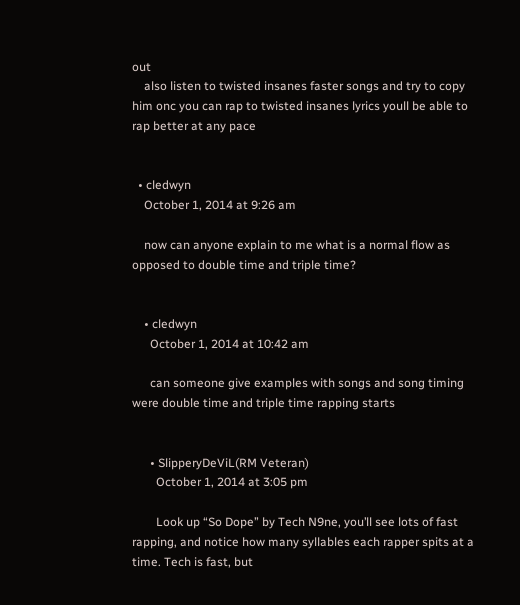out
    also listen to twisted insanes faster songs and try to copy him onc you can rap to twisted insanes lyrics youll be able to rap better at any pace


  • cledwyn
    October 1, 2014 at 9:26 am

    now can anyone explain to me what is a normal flow as opposed to double time and triple time?


    • cledwyn
      October 1, 2014 at 10:42 am

      can someone give examples with songs and song timing were double time and triple time rapping starts


      • SlipperyDeViL(RM Veteran)
        October 1, 2014 at 3:05 pm

        Look up “So Dope” by Tech N9ne, you’ll see lots of fast rapping, and notice how many syllables each rapper spits at a time. Tech is fast, but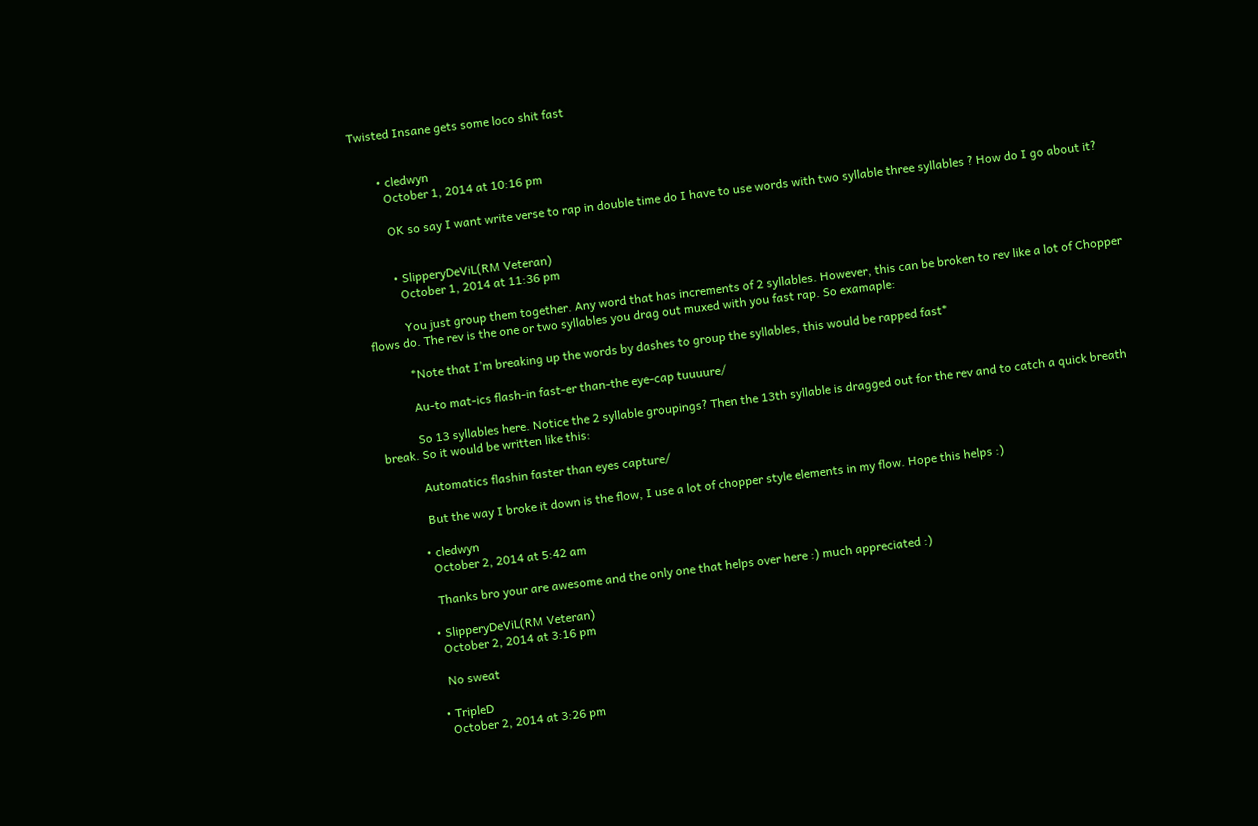Twisted Insane gets some loco shit fast


        • cledwyn
          October 1, 2014 at 10:16 pm

          OK so say I want write verse to rap in double time do I have to use words with two syllable three syllables ? How do I go about it?


          • SlipperyDeViL(RM Veteran)
            October 1, 2014 at 11:36 pm

            You just group them together. Any word that has increments of 2 syllables. However, this can be broken to rev like a lot of Chopper flows do. The rev is the one or two syllables you drag out muxed with you fast rap. So examaple:

            *Note that I’m breaking up the words by dashes to group the syllables, this would be rapped fast*

            Au-to mat-ics flash-in fast-er than-the eye-cap tuuuure/

            So 13 syllables here. Notice the 2 syllable groupings? Then the 13th syllable is dragged out for the rev and to catch a quick breath break. So it would be written like this:

            Automatics flashin faster than eyes capture/

            But the way I broke it down is the flow, I use a lot of chopper style elements in my flow. Hope this helps :)

          • cledwyn
            October 2, 2014 at 5:42 am

            Thanks bro your are awesome and the only one that helps over here :) much appreciated :)

          • SlipperyDeViL(RM Veteran)
            October 2, 2014 at 3:16 pm

            No sweat

          • TripleD
            October 2, 2014 at 3:26 pm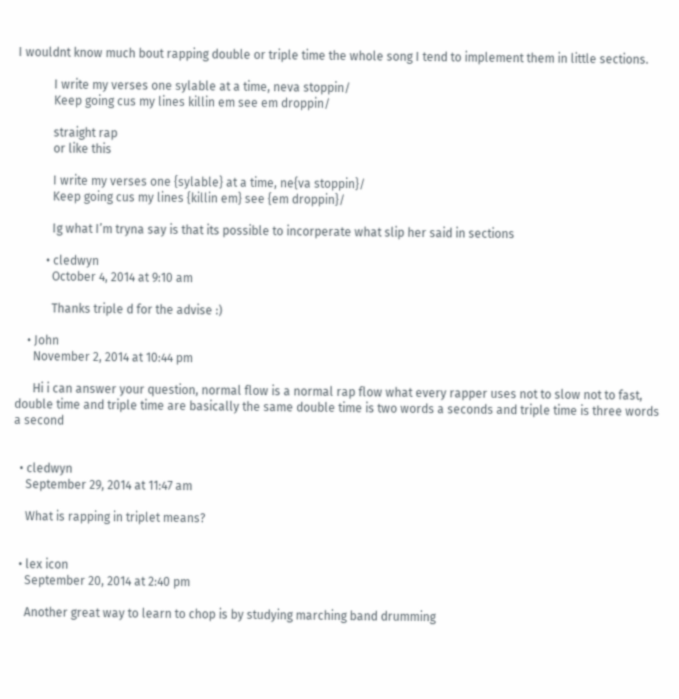I wouldnt know much bout rapping double or triple time the whole song I tend to implement them in little sections.

            I write my verses one sylable at a time, neva stoppin/
            Keep going cus my lines killin em see em droppin/

            straight rap
            or like this

            I write my verses one {sylable} at a time, ne{va stoppin}/
            Keep going cus my lines {killin em} see {em droppin}/

            Ig what I’m tryna say is that its possible to incorperate what slip her said in sections

          • cledwyn
            October 4, 2014 at 9:10 am

            Thanks triple d for the advise :)

    • John
      November 2, 2014 at 10:44 pm

      Hi i can answer your question, normal flow is a normal rap flow what every rapper uses not to slow not to fast, double time and triple time are basically the same double time is two words a seconds and triple time is three words a second


  • cledwyn
    September 29, 2014 at 11:47 am

    What is rapping in triplet means?


  • lex icon
    September 20, 2014 at 2:40 pm

    Another great way to learn to chop is by studying marching band drumming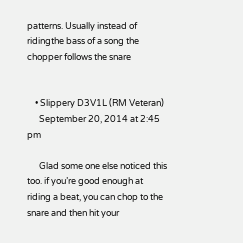patterns. Usually instead of ridingthe bass of a song the chopper follows the snare


    • Slippery D3V1L (RM Veteran)
      September 20, 2014 at 2:45 pm

      Glad some one else noticed this too. if you’re good enough at riding a beat, you can chop to the snare and then hit your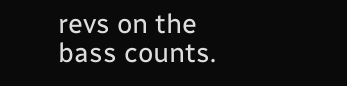revs on the bass counts.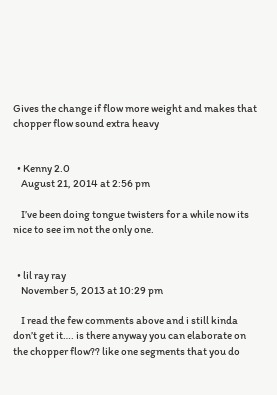Gives the change if flow more weight and makes that chopper flow sound extra heavy


  • Kenny 2.0
    August 21, 2014 at 2:56 pm

    I’ve been doing tongue twisters for a while now its nice to see im not the only one.


  • lil ray ray
    November 5, 2013 at 10:29 pm

    I read the few comments above and i still kinda don’t get it…. is there anyway you can elaborate on the chopper flow?? like one segments that you do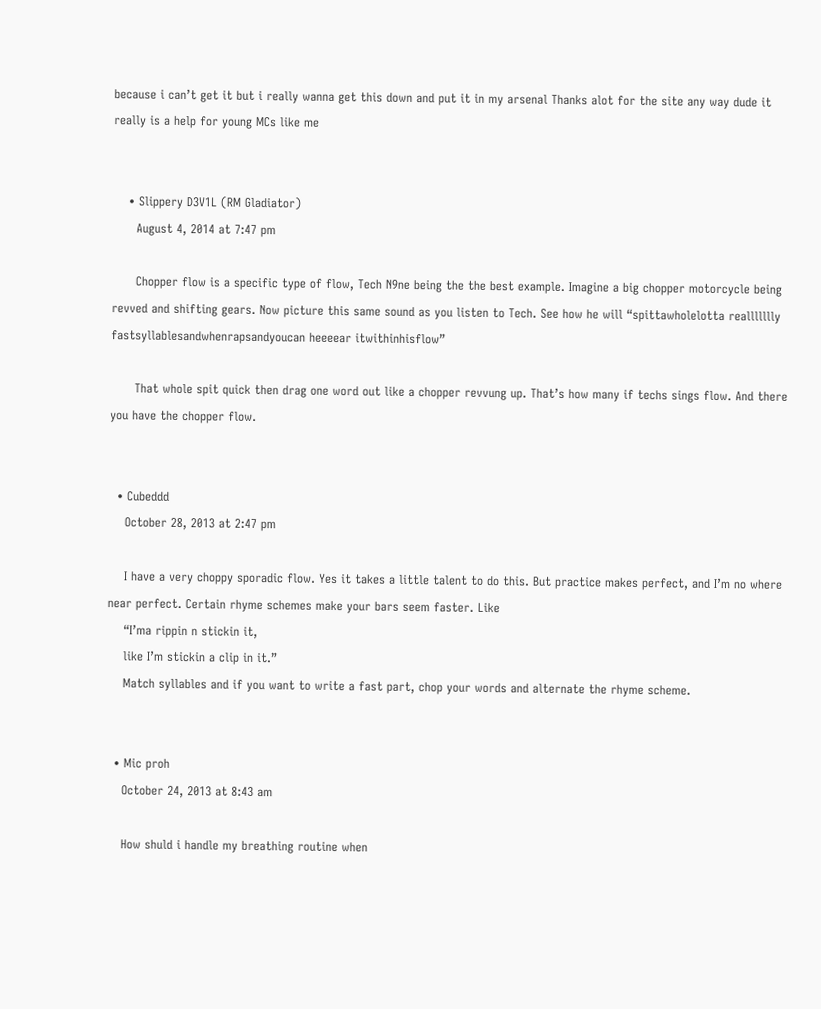because i can’t get it but i really wanna get this down and put it in my arsenal Thanks alot for the site any way dude it really is a help for young MCs like me


    • Slippery D3V1L (RM Gladiator)
      August 4, 2014 at 7:47 pm

      Chopper flow is a specific type of flow, Tech N9ne being the the best example. Imagine a big chopper motorcycle being revved and shifting gears. Now picture this same sound as you listen to Tech. See how he will “spittawholelotta reallllllly fastsyllablesandwhenrapsandyoucan heeeear itwithinhisflow”

      That whole spit quick then drag one word out like a chopper revvung up. That’s how many if techs sings flow. And there you have the chopper flow.


  • Cubeddd
    October 28, 2013 at 2:47 pm

    I have a very choppy sporadic flow. Yes it takes a little talent to do this. But practice makes perfect, and I’m no where near perfect. Certain rhyme schemes make your bars seem faster. Like
    “I’ma rippin n stickin it,
    like I’m stickin a clip in it.”
    Match syllables and if you want to write a fast part, chop your words and alternate the rhyme scheme.


  • Mic proh
    October 24, 2013 at 8:43 am

    How shuld i handle my breathing routine when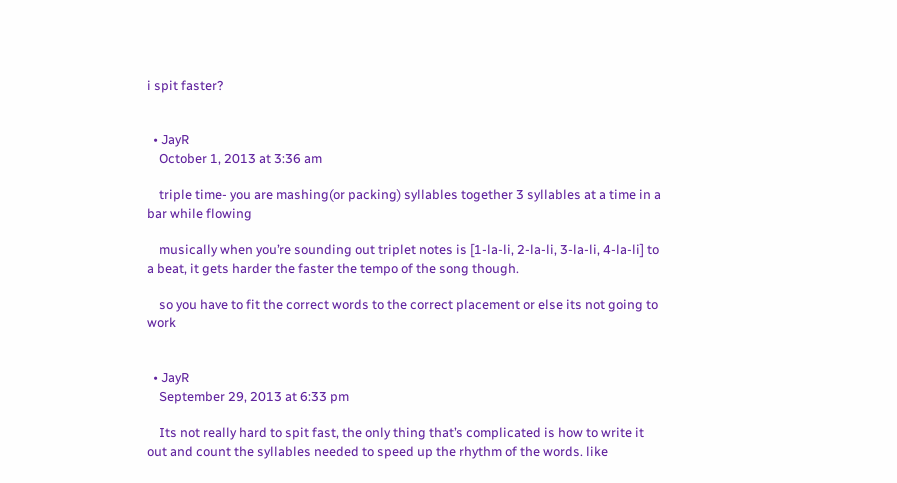i spit faster?


  • JayR
    October 1, 2013 at 3:36 am

    triple time- you are mashing(or packing) syllables together 3 syllables at a time in a bar while flowing

    musically when you’re sounding out triplet notes is [1-la-li, 2-la-li, 3-la-li, 4-la-li] to a beat, it gets harder the faster the tempo of the song though.

    so you have to fit the correct words to the correct placement or else its not going to work


  • JayR
    September 29, 2013 at 6:33 pm

    Its not really hard to spit fast, the only thing that’s complicated is how to write it out and count the syllables needed to speed up the rhythm of the words. like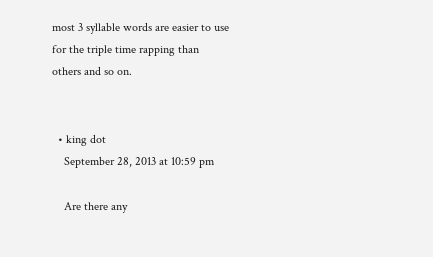most 3 syllable words are easier to use for the triple time rapping than others and so on.


  • king dot
    September 28, 2013 at 10:59 pm

    Are there any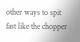other ways to spit fast like the chopper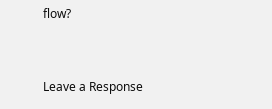flow?


Leave a Response